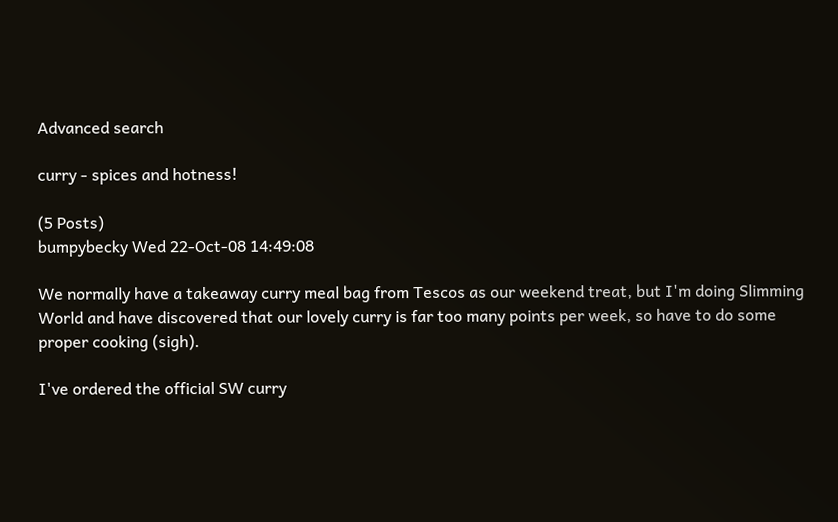Advanced search

curry - spices and hotness!

(5 Posts)
bumpybecky Wed 22-Oct-08 14:49:08

We normally have a takeaway curry meal bag from Tescos as our weekend treat, but I'm doing Slimming World and have discovered that our lovely curry is far too many points per week, so have to do some proper cooking (sigh).

I've ordered the official SW curry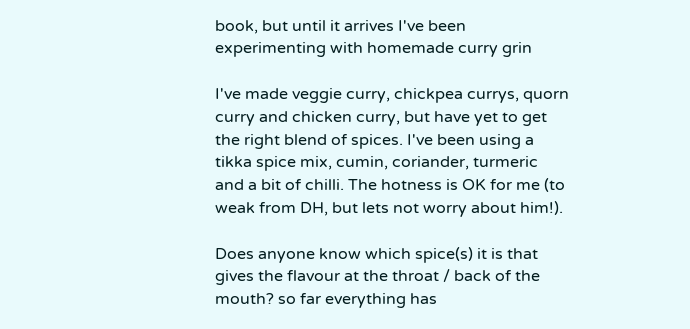book, but until it arrives I've been experimenting with homemade curry grin

I've made veggie curry, chickpea currys, quorn curry and chicken curry, but have yet to get the right blend of spices. I've been using a tikka spice mix, cumin, coriander, turmeric and a bit of chilli. The hotness is OK for me (to weak from DH, but lets not worry about him!).

Does anyone know which spice(s) it is that gives the flavour at the throat / back of the mouth? so far everything has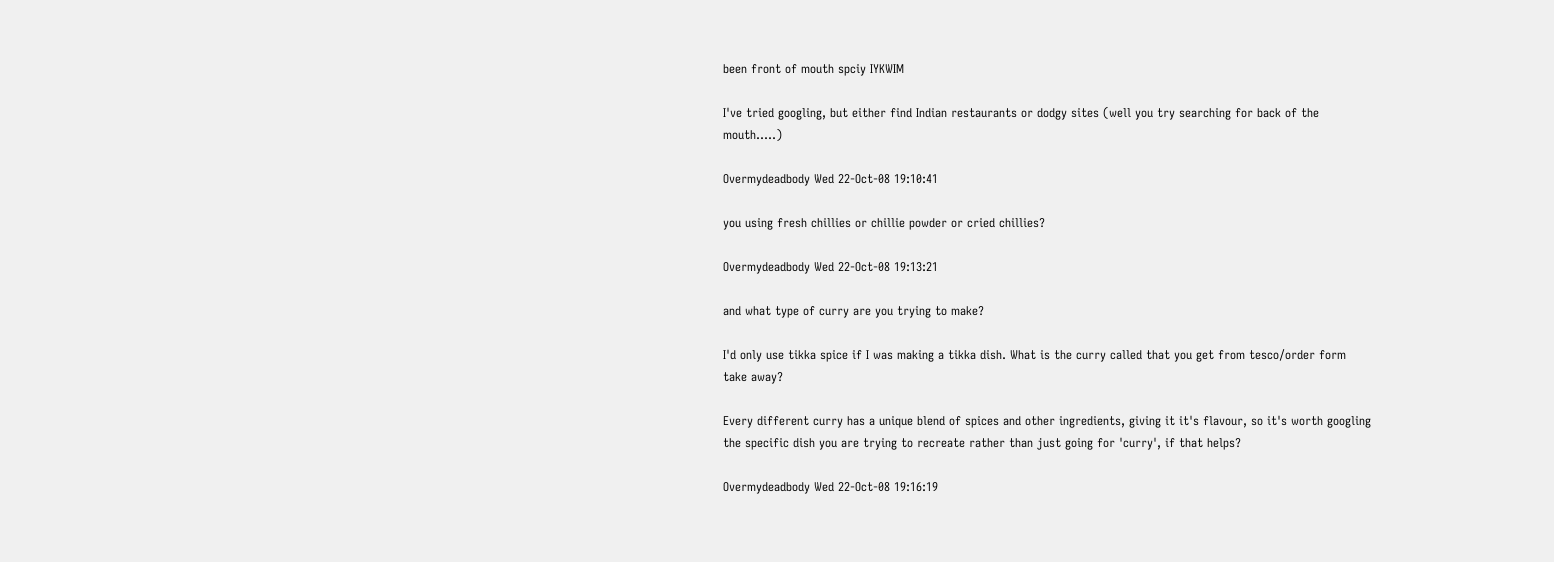been front of mouth spciy IYKWIM

I've tried googling, but either find Indian restaurants or dodgy sites (well you try searching for back of the mouth.....)

Overmydeadbody Wed 22-Oct-08 19:10:41

you using fresh chillies or chillie powder or cried chillies?

Overmydeadbody Wed 22-Oct-08 19:13:21

and what type of curry are you trying to make?

I'd only use tikka spice if I was making a tikka dish. What is the curry called that you get from tesco/order form take away?

Every different curry has a unique blend of spices and other ingredients, giving it it's flavour, so it's worth googling the specific dish you are trying to recreate rather than just going for 'curry', if that helps?

Overmydeadbody Wed 22-Oct-08 19:16:19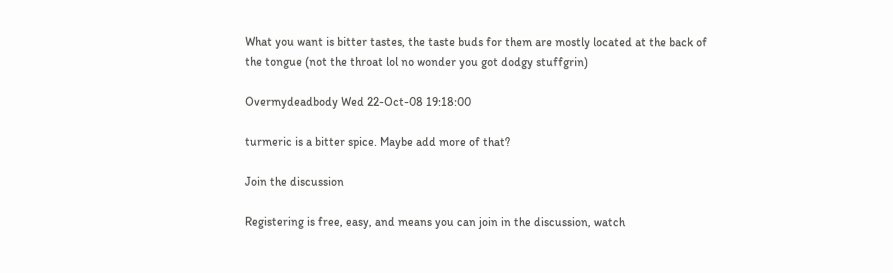What you want is bitter tastes, the taste buds for them are mostly located at the back of the tongue (not the throat lol no wonder you got dodgy stuffgrin)

Overmydeadbody Wed 22-Oct-08 19:18:00

turmeric is a bitter spice. Maybe add more of that?

Join the discussion

Registering is free, easy, and means you can join in the discussion, watch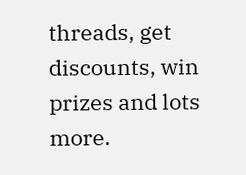threads, get discounts, win prizes and lots more.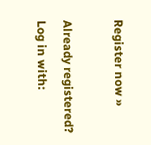Register now »

Already registered? Log in with: